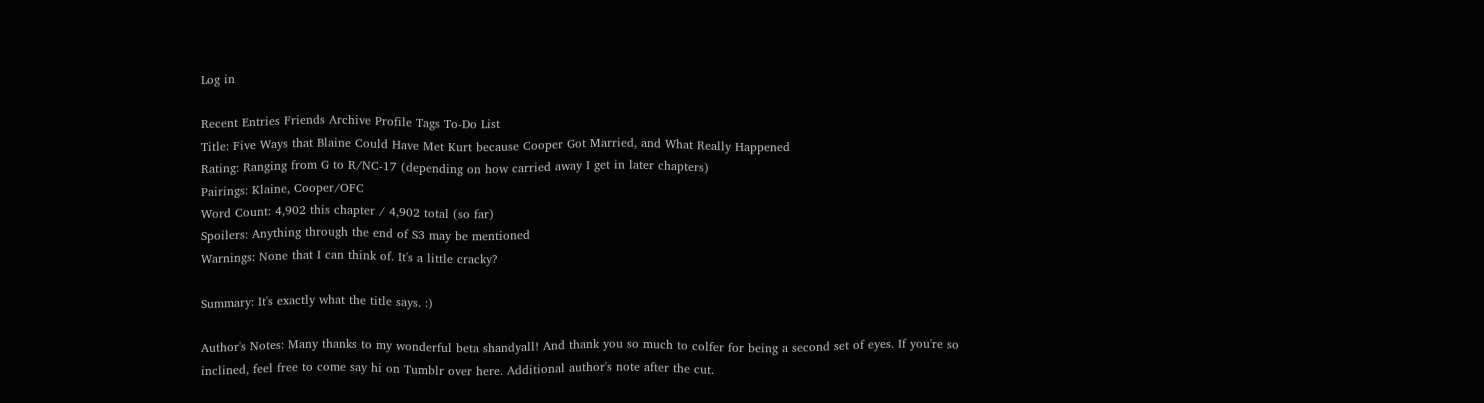Log in

Recent Entries Friends Archive Profile Tags To-Do List
Title: Five Ways that Blaine Could Have Met Kurt because Cooper Got Married, and What Really Happened
Rating: Ranging from G to R/NC-17 (depending on how carried away I get in later chapters)
Pairings: Klaine, Cooper/OFC
Word Count: 4,902 this chapter / 4,902 total (so far)
Spoilers: Anything through the end of S3 may be mentioned
Warnings: None that I can think of. It's a little cracky?

Summary: It's exactly what the title says. :)

Author's Notes: Many thanks to my wonderful beta shandyall! And thank you so much to colfer for being a second set of eyes. If you're so inclined, feel free to come say hi on Tumblr over here. Additional author's note after the cut.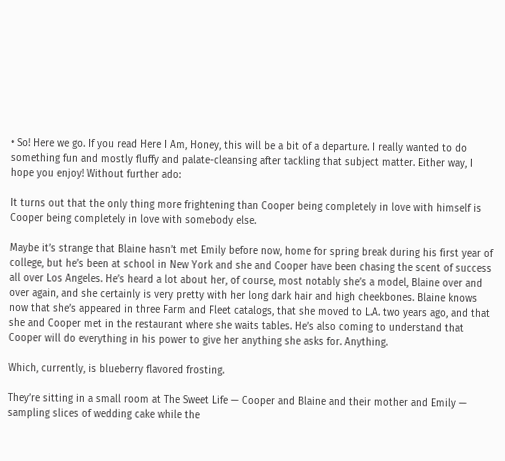• So! Here we go. If you read Here I Am, Honey, this will be a bit of a departure. I really wanted to do something fun and mostly fluffy and palate-cleansing after tackling that subject matter. Either way, I hope you enjoy! Without further ado:

It turns out that the only thing more frightening than Cooper being completely in love with himself is Cooper being completely in love with somebody else.

Maybe it’s strange that Blaine hasn’t met Emily before now, home for spring break during his first year of college, but he’s been at school in New York and she and Cooper have been chasing the scent of success all over Los Angeles. He’s heard a lot about her, of course, most notably she’s a model, Blaine over and over again, and she certainly is very pretty with her long dark hair and high cheekbones. Blaine knows now that she’s appeared in three Farm and Fleet catalogs, that she moved to L.A. two years ago, and that she and Cooper met in the restaurant where she waits tables. He’s also coming to understand that Cooper will do everything in his power to give her anything she asks for. Anything.

Which, currently, is blueberry flavored frosting.

They’re sitting in a small room at The Sweet Life — Cooper and Blaine and their mother and Emily — sampling slices of wedding cake while the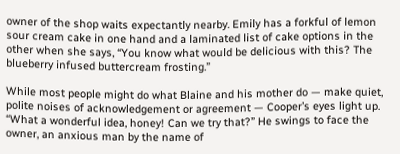owner of the shop waits expectantly nearby. Emily has a forkful of lemon sour cream cake in one hand and a laminated list of cake options in the other when she says, “You know what would be delicious with this? The blueberry infused buttercream frosting.”

While most people might do what Blaine and his mother do — make quiet, polite noises of acknowledgement or agreement — Cooper’s eyes light up. “What a wonderful idea, honey! Can we try that?” He swings to face the owner, an anxious man by the name of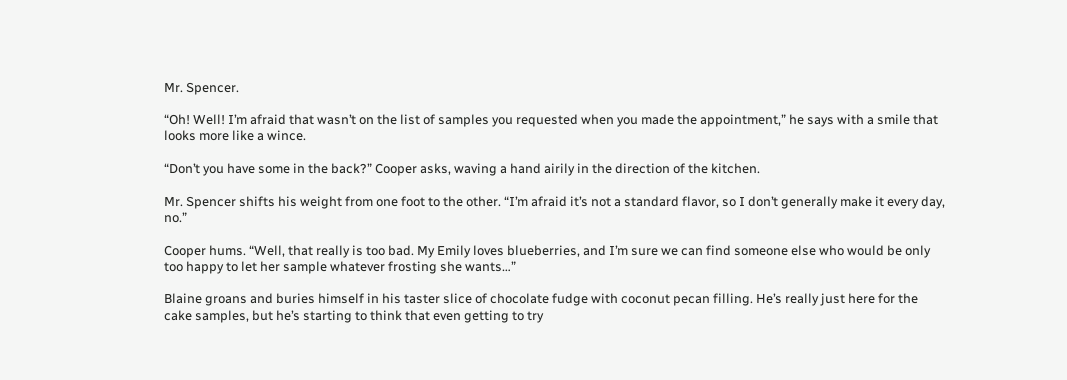Mr. Spencer.

“Oh! Well! I’m afraid that wasn’t on the list of samples you requested when you made the appointment,” he says with a smile that looks more like a wince.

“Don’t you have some in the back?” Cooper asks, waving a hand airily in the direction of the kitchen.

Mr. Spencer shifts his weight from one foot to the other. “I’m afraid it’s not a standard flavor, so I don’t generally make it every day, no.”

Cooper hums. “Well, that really is too bad. My Emily loves blueberries, and I’m sure we can find someone else who would be only too happy to let her sample whatever frosting she wants…”

Blaine groans and buries himself in his taster slice of chocolate fudge with coconut pecan filling. He’s really just here for the cake samples, but he’s starting to think that even getting to try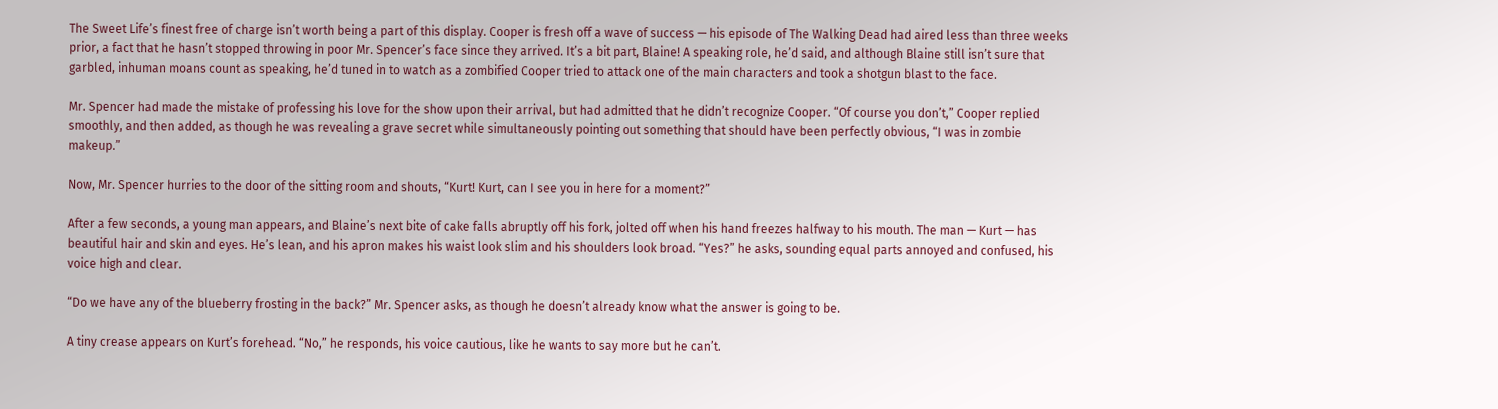The Sweet Life’s finest free of charge isn’t worth being a part of this display. Cooper is fresh off a wave of success — his episode of The Walking Dead had aired less than three weeks prior, a fact that he hasn’t stopped throwing in poor Mr. Spencer’s face since they arrived. It’s a bit part, Blaine! A speaking role, he’d said, and although Blaine still isn’t sure that garbled, inhuman moans count as speaking, he’d tuned in to watch as a zombified Cooper tried to attack one of the main characters and took a shotgun blast to the face.

Mr. Spencer had made the mistake of professing his love for the show upon their arrival, but had admitted that he didn’t recognize Cooper. “Of course you don’t,” Cooper replied smoothly, and then added, as though he was revealing a grave secret while simultaneously pointing out something that should have been perfectly obvious, “I was in zombie makeup.”

Now, Mr. Spencer hurries to the door of the sitting room and shouts, “Kurt! Kurt, can I see you in here for a moment?”

After a few seconds, a young man appears, and Blaine’s next bite of cake falls abruptly off his fork, jolted off when his hand freezes halfway to his mouth. The man — Kurt — has beautiful hair and skin and eyes. He’s lean, and his apron makes his waist look slim and his shoulders look broad. “Yes?” he asks, sounding equal parts annoyed and confused, his voice high and clear.

“Do we have any of the blueberry frosting in the back?” Mr. Spencer asks, as though he doesn’t already know what the answer is going to be.

A tiny crease appears on Kurt’s forehead. “No,” he responds, his voice cautious, like he wants to say more but he can’t.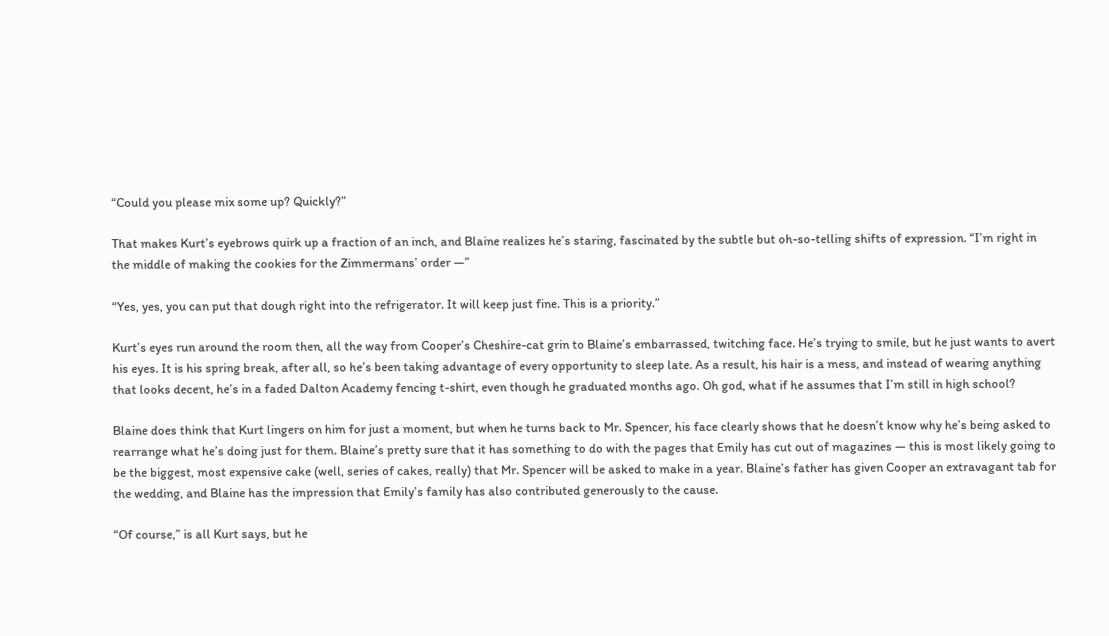“Could you please mix some up? Quickly?”

That makes Kurt’s eyebrows quirk up a fraction of an inch, and Blaine realizes he’s staring, fascinated by the subtle but oh-so-telling shifts of expression. “I’m right in the middle of making the cookies for the Zimmermans’ order —”

“Yes, yes, you can put that dough right into the refrigerator. It will keep just fine. This is a priority.”

Kurt’s eyes run around the room then, all the way from Cooper’s Cheshire-cat grin to Blaine’s embarrassed, twitching face. He’s trying to smile, but he just wants to avert his eyes. It is his spring break, after all, so he’s been taking advantage of every opportunity to sleep late. As a result, his hair is a mess, and instead of wearing anything that looks decent, he’s in a faded Dalton Academy fencing t-shirt, even though he graduated months ago. Oh god, what if he assumes that I’m still in high school?

Blaine does think that Kurt lingers on him for just a moment, but when he turns back to Mr. Spencer, his face clearly shows that he doesn’t know why he’s being asked to rearrange what he’s doing just for them. Blaine’s pretty sure that it has something to do with the pages that Emily has cut out of magazines — this is most likely going to be the biggest, most expensive cake (well, series of cakes, really) that Mr. Spencer will be asked to make in a year. Blaine’s father has given Cooper an extravagant tab for the wedding, and Blaine has the impression that Emily’s family has also contributed generously to the cause.

“Of course,” is all Kurt says, but he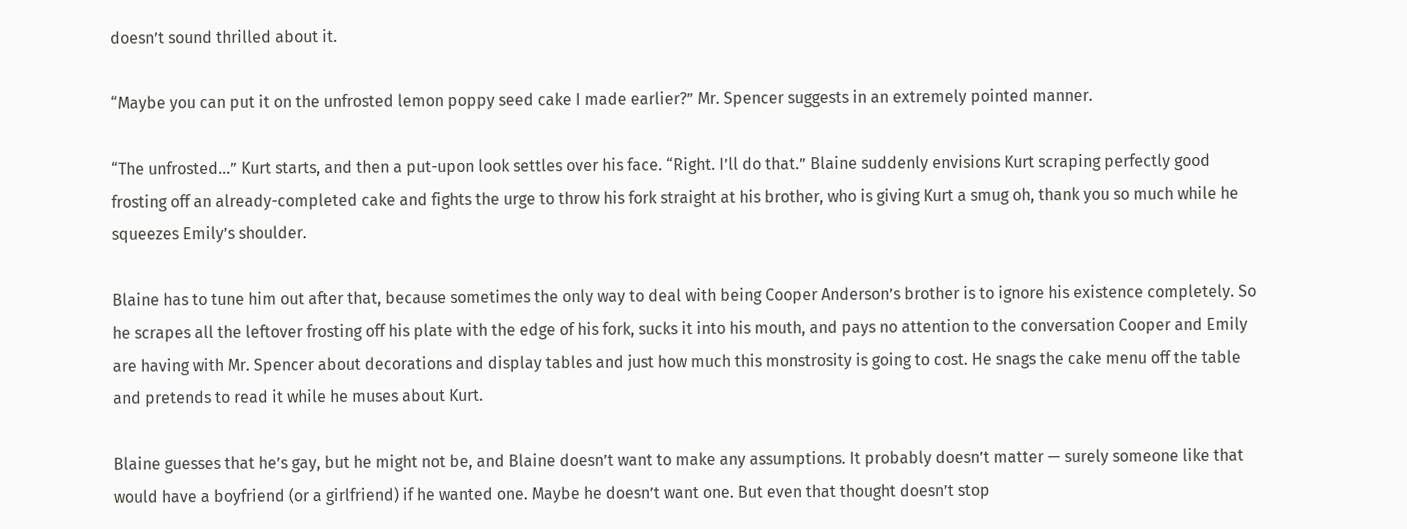doesn’t sound thrilled about it.

“Maybe you can put it on the unfrosted lemon poppy seed cake I made earlier?” Mr. Spencer suggests in an extremely pointed manner.

“The unfrosted…” Kurt starts, and then a put-upon look settles over his face. “Right. I’ll do that.” Blaine suddenly envisions Kurt scraping perfectly good frosting off an already-completed cake and fights the urge to throw his fork straight at his brother, who is giving Kurt a smug oh, thank you so much while he squeezes Emily’s shoulder.

Blaine has to tune him out after that, because sometimes the only way to deal with being Cooper Anderson’s brother is to ignore his existence completely. So he scrapes all the leftover frosting off his plate with the edge of his fork, sucks it into his mouth, and pays no attention to the conversation Cooper and Emily are having with Mr. Spencer about decorations and display tables and just how much this monstrosity is going to cost. He snags the cake menu off the table and pretends to read it while he muses about Kurt.

Blaine guesses that he’s gay, but he might not be, and Blaine doesn’t want to make any assumptions. It probably doesn’t matter — surely someone like that would have a boyfriend (or a girlfriend) if he wanted one. Maybe he doesn’t want one. But even that thought doesn’t stop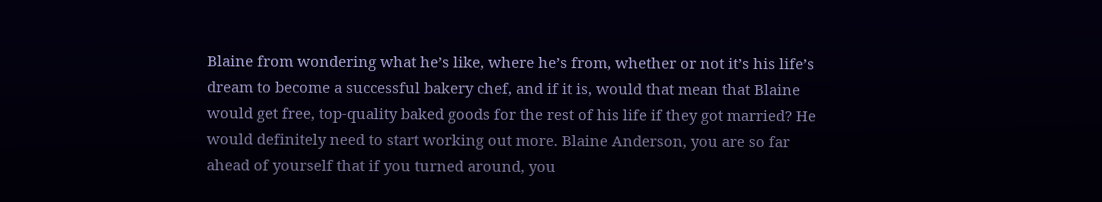Blaine from wondering what he’s like, where he’s from, whether or not it’s his life’s dream to become a successful bakery chef, and if it is, would that mean that Blaine would get free, top-quality baked goods for the rest of his life if they got married? He would definitely need to start working out more. Blaine Anderson, you are so far ahead of yourself that if you turned around, you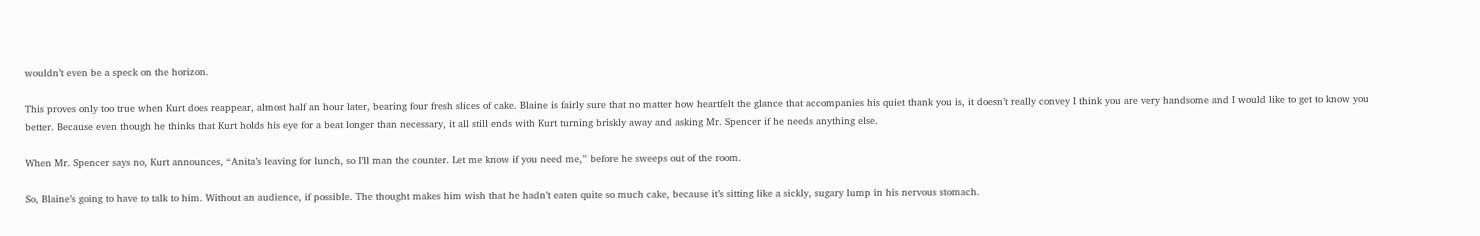wouldn’t even be a speck on the horizon.

This proves only too true when Kurt does reappear, almost half an hour later, bearing four fresh slices of cake. Blaine is fairly sure that no matter how heartfelt the glance that accompanies his quiet thank you is, it doesn’t really convey I think you are very handsome and I would like to get to know you better. Because even though he thinks that Kurt holds his eye for a beat longer than necessary, it all still ends with Kurt turning briskly away and asking Mr. Spencer if he needs anything else.

When Mr. Spencer says no, Kurt announces, “Anita’s leaving for lunch, so I’ll man the counter. Let me know if you need me,” before he sweeps out of the room.

So, Blaine’s going to have to talk to him. Without an audience, if possible. The thought makes him wish that he hadn’t eaten quite so much cake, because it’s sitting like a sickly, sugary lump in his nervous stomach.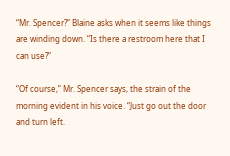“Mr. Spencer?” Blaine asks when it seems like things are winding down. “Is there a restroom here that I can use?”

“Of course,” Mr. Spencer says, the strain of the morning evident in his voice. “Just go out the door and turn left.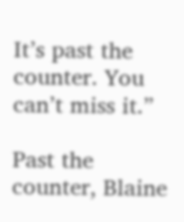It’s past the counter. You can’t miss it.”

Past the counter, Blaine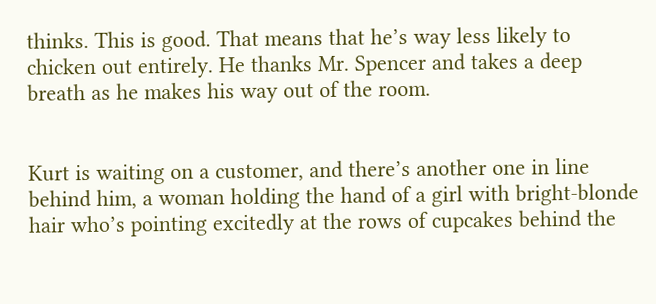thinks. This is good. That means that he’s way less likely to chicken out entirely. He thanks Mr. Spencer and takes a deep breath as he makes his way out of the room.


Kurt is waiting on a customer, and there’s another one in line behind him, a woman holding the hand of a girl with bright-blonde hair who’s pointing excitedly at the rows of cupcakes behind the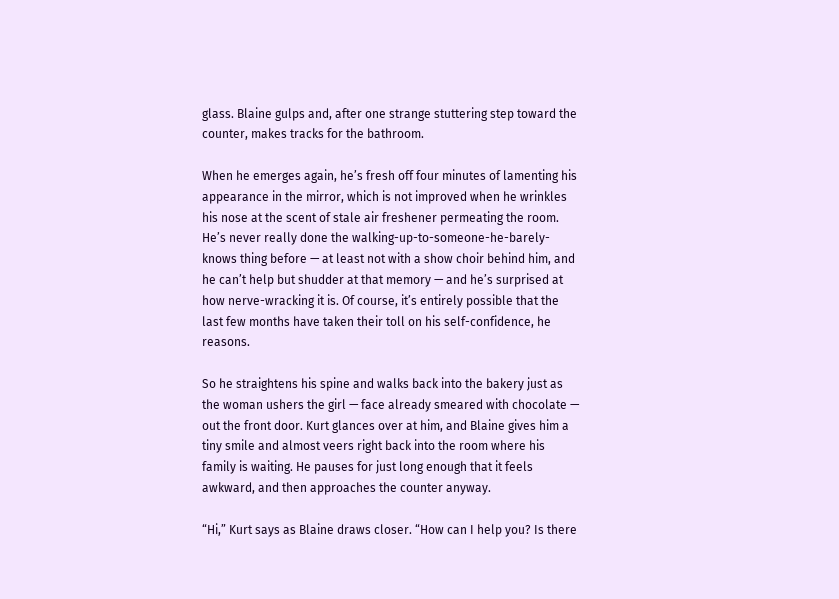glass. Blaine gulps and, after one strange stuttering step toward the counter, makes tracks for the bathroom.

When he emerges again, he’s fresh off four minutes of lamenting his appearance in the mirror, which is not improved when he wrinkles his nose at the scent of stale air freshener permeating the room. He’s never really done the walking-up-to-someone-he-barely-knows thing before — at least not with a show choir behind him, and he can’t help but shudder at that memory — and he’s surprised at how nerve-wracking it is. Of course, it’s entirely possible that the last few months have taken their toll on his self-confidence, he reasons.

So he straightens his spine and walks back into the bakery just as the woman ushers the girl — face already smeared with chocolate — out the front door. Kurt glances over at him, and Blaine gives him a tiny smile and almost veers right back into the room where his family is waiting. He pauses for just long enough that it feels awkward, and then approaches the counter anyway.

“Hi,” Kurt says as Blaine draws closer. “How can I help you? Is there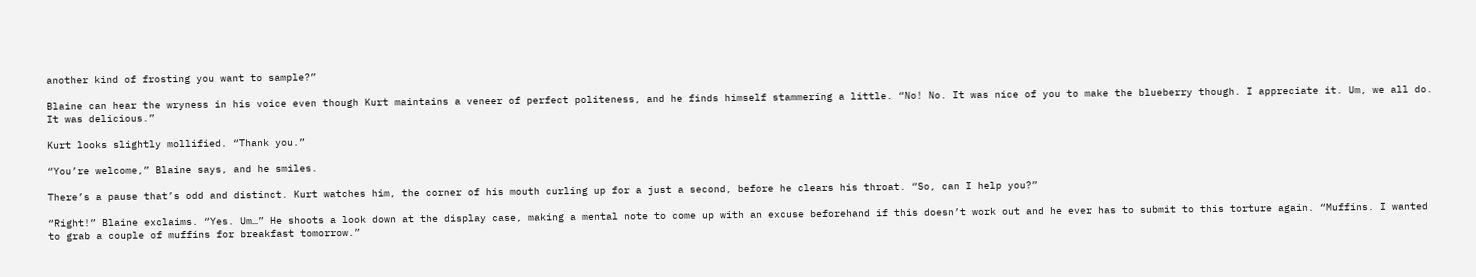another kind of frosting you want to sample?”

Blaine can hear the wryness in his voice even though Kurt maintains a veneer of perfect politeness, and he finds himself stammering a little. “No! No. It was nice of you to make the blueberry though. I appreciate it. Um, we all do. It was delicious.”

Kurt looks slightly mollified. “Thank you.”

“You’re welcome,” Blaine says, and he smiles.

There’s a pause that’s odd and distinct. Kurt watches him, the corner of his mouth curling up for a just a second, before he clears his throat. “So, can I help you?”

“Right!” Blaine exclaims. “Yes. Um…” He shoots a look down at the display case, making a mental note to come up with an excuse beforehand if this doesn’t work out and he ever has to submit to this torture again. “Muffins. I wanted to grab a couple of muffins for breakfast tomorrow.”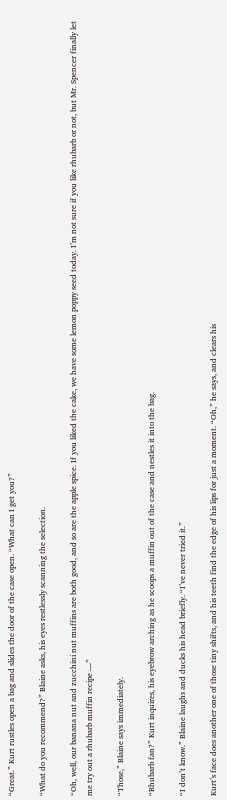“Great.” Kurt rustles open a bag and slides the door of the case open. “What can I get you?”

“What do you recommend?” Blaine asks, his eyes restlessly scanning the selection.

“Oh, well, our banana nut and zucchini nut muffins are both good, and so are the apple spice. If you liked the cake, we have some lemon poppy seed today. I’m not sure if you like rhubarb or not, but Mr. Spencer finally let me try out a rhubarb muffin recipe —”

“Those,” Blaine says immediately.

“Rhubarb fan?” Kurt inquires, his eyebrow arching as he scoops a muffin out of the case and nestles it into the bag.

“I don’t know.” Blaine laughs and ducks his head briefly. “I’ve never tried it.”

Kurt’s face does another one of those tiny shifts, and his teeth find the edge of his lips for just a moment. “Oh,” he says, and clears his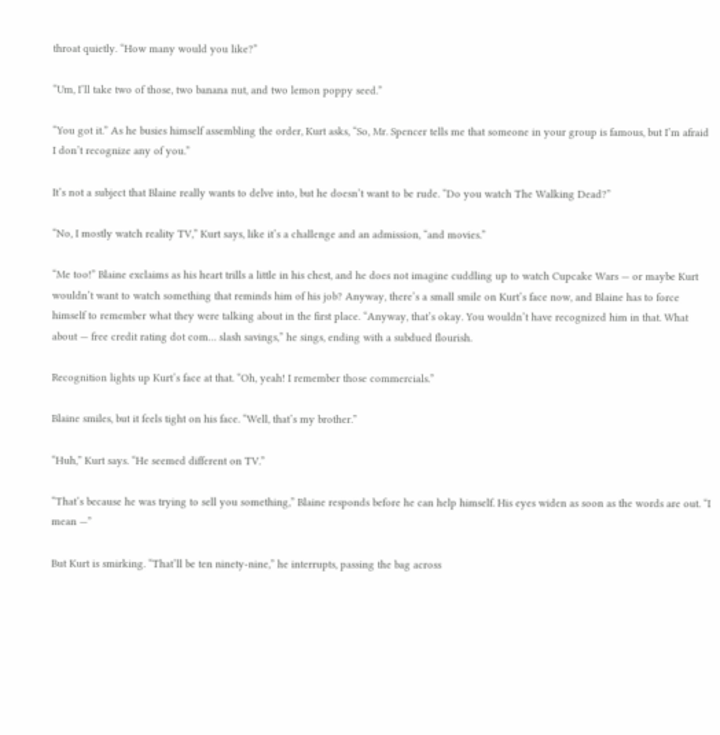throat quietly. “How many would you like?”

“Um, I’ll take two of those, two banana nut, and two lemon poppy seed.”

“You got it.” As he busies himself assembling the order, Kurt asks, “So, Mr. Spencer tells me that someone in your group is famous, but I’m afraid I don’t recognize any of you.”

It’s not a subject that Blaine really wants to delve into, but he doesn’t want to be rude. “Do you watch The Walking Dead?”

“No, I mostly watch reality TV,” Kurt says, like it’s a challenge and an admission, “and movies.”

“Me too!” Blaine exclaims as his heart trills a little in his chest, and he does not imagine cuddling up to watch Cupcake Wars — or maybe Kurt wouldn’t want to watch something that reminds him of his job? Anyway, there’s a small smile on Kurt’s face now, and Blaine has to force himself to remember what they were talking about in the first place. “Anyway, that’s okay. You wouldn’t have recognized him in that. What about — free credit rating dot com… slash savings,” he sings, ending with a subdued flourish.

Recognition lights up Kurt’s face at that. “Oh, yeah! I remember those commercials.”

Blaine smiles, but it feels tight on his face. “Well, that’s my brother.”

“Huh,” Kurt says. “He seemed different on TV.”

“That’s because he was trying to sell you something,” Blaine responds before he can help himself. His eyes widen as soon as the words are out. “I mean —”

But Kurt is smirking. “That’ll be ten ninety-nine,” he interrupts, passing the bag across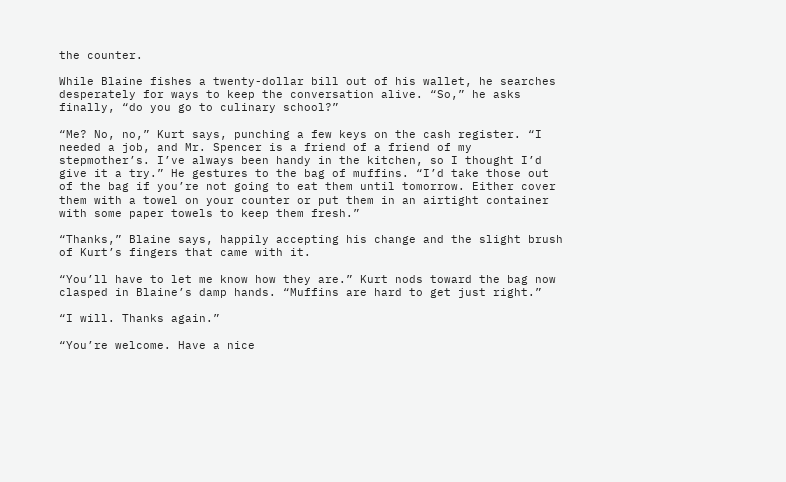the counter.

While Blaine fishes a twenty-dollar bill out of his wallet, he searches desperately for ways to keep the conversation alive. “So,” he asks finally, “do you go to culinary school?”

“Me? No, no,” Kurt says, punching a few keys on the cash register. “I needed a job, and Mr. Spencer is a friend of a friend of my stepmother’s. I’ve always been handy in the kitchen, so I thought I’d give it a try.” He gestures to the bag of muffins. “I’d take those out of the bag if you’re not going to eat them until tomorrow. Either cover them with a towel on your counter or put them in an airtight container with some paper towels to keep them fresh.”

“Thanks,” Blaine says, happily accepting his change and the slight brush of Kurt’s fingers that came with it.

“You’ll have to let me know how they are.” Kurt nods toward the bag now clasped in Blaine’s damp hands. “Muffins are hard to get just right.”

“I will. Thanks again.”

“You’re welcome. Have a nice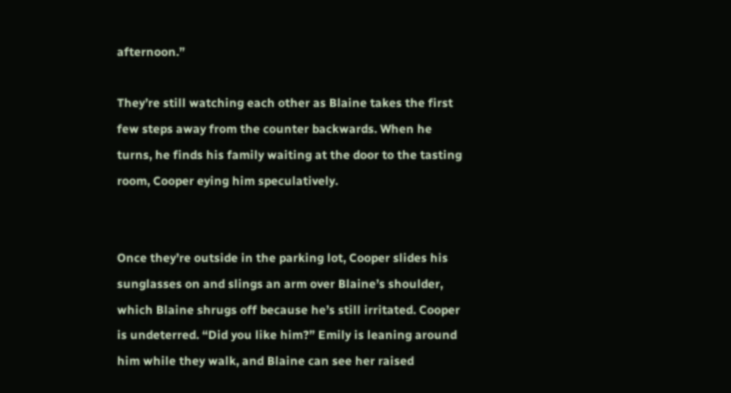afternoon.”

They’re still watching each other as Blaine takes the first few steps away from the counter backwards. When he turns, he finds his family waiting at the door to the tasting room, Cooper eying him speculatively.


Once they’re outside in the parking lot, Cooper slides his sunglasses on and slings an arm over Blaine’s shoulder, which Blaine shrugs off because he’s still irritated. Cooper is undeterred. “Did you like him?” Emily is leaning around him while they walk, and Blaine can see her raised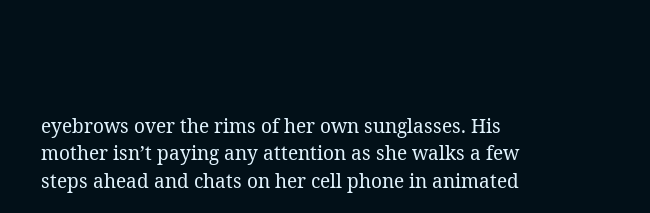eyebrows over the rims of her own sunglasses. His mother isn’t paying any attention as she walks a few steps ahead and chats on her cell phone in animated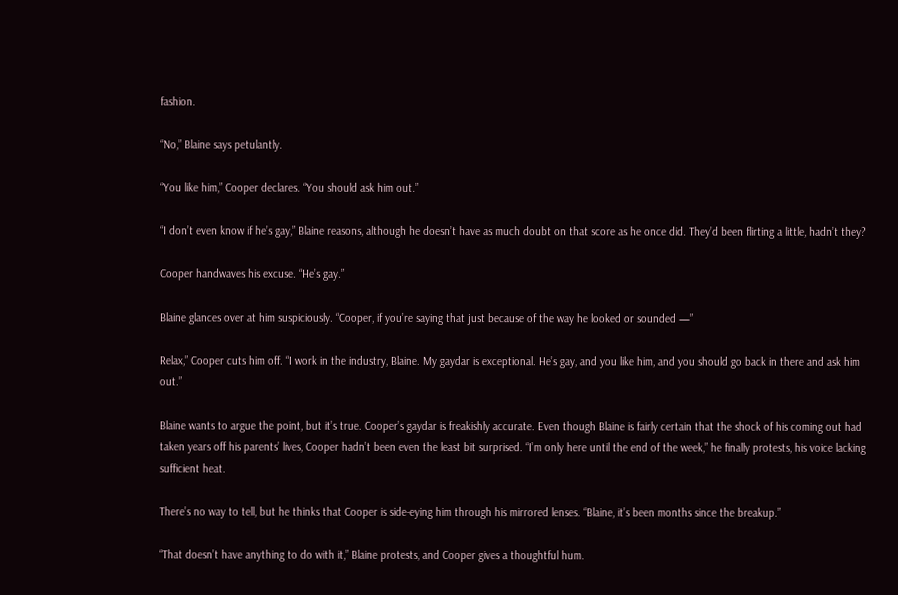fashion.

“No,” Blaine says petulantly.

“You like him,” Cooper declares. “You should ask him out.”

“I don’t even know if he’s gay,” Blaine reasons, although he doesn’t have as much doubt on that score as he once did. They’d been flirting a little, hadn’t they?

Cooper handwaves his excuse. “He’s gay.”

Blaine glances over at him suspiciously. “Cooper, if you’re saying that just because of the way he looked or sounded —”

Relax,” Cooper cuts him off. “I work in the industry, Blaine. My gaydar is exceptional. He’s gay, and you like him, and you should go back in there and ask him out.”

Blaine wants to argue the point, but it’s true. Cooper’s gaydar is freakishly accurate. Even though Blaine is fairly certain that the shock of his coming out had taken years off his parents’ lives, Cooper hadn’t been even the least bit surprised. “I’m only here until the end of the week,” he finally protests, his voice lacking sufficient heat.

There’s no way to tell, but he thinks that Cooper is side-eying him through his mirrored lenses. “Blaine, it’s been months since the breakup.”

“That doesn’t have anything to do with it,” Blaine protests, and Cooper gives a thoughtful hum.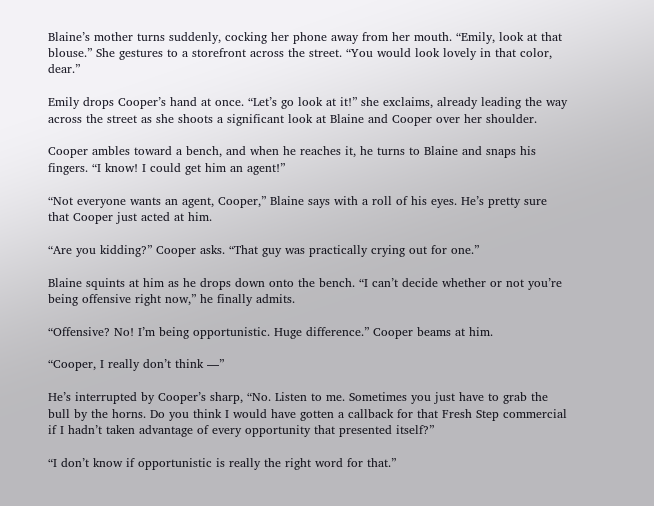Blaine’s mother turns suddenly, cocking her phone away from her mouth. “Emily, look at that blouse.” She gestures to a storefront across the street. “You would look lovely in that color, dear.”

Emily drops Cooper’s hand at once. “Let’s go look at it!” she exclaims, already leading the way across the street as she shoots a significant look at Blaine and Cooper over her shoulder.

Cooper ambles toward a bench, and when he reaches it, he turns to Blaine and snaps his fingers. “I know! I could get him an agent!”

“Not everyone wants an agent, Cooper,” Blaine says with a roll of his eyes. He’s pretty sure that Cooper just acted at him.

“Are you kidding?” Cooper asks. “That guy was practically crying out for one.”

Blaine squints at him as he drops down onto the bench. “I can’t decide whether or not you’re being offensive right now,” he finally admits.

“Offensive? No! I’m being opportunistic. Huge difference.” Cooper beams at him.

“Cooper, I really don’t think —”

He’s interrupted by Cooper’s sharp, “No. Listen to me. Sometimes you just have to grab the bull by the horns. Do you think I would have gotten a callback for that Fresh Step commercial if I hadn’t taken advantage of every opportunity that presented itself?”

“I don’t know if opportunistic is really the right word for that.”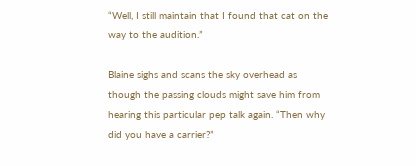“Well, I still maintain that I found that cat on the way to the audition.”

Blaine sighs and scans the sky overhead as though the passing clouds might save him from hearing this particular pep talk again. “Then why did you have a carrier?”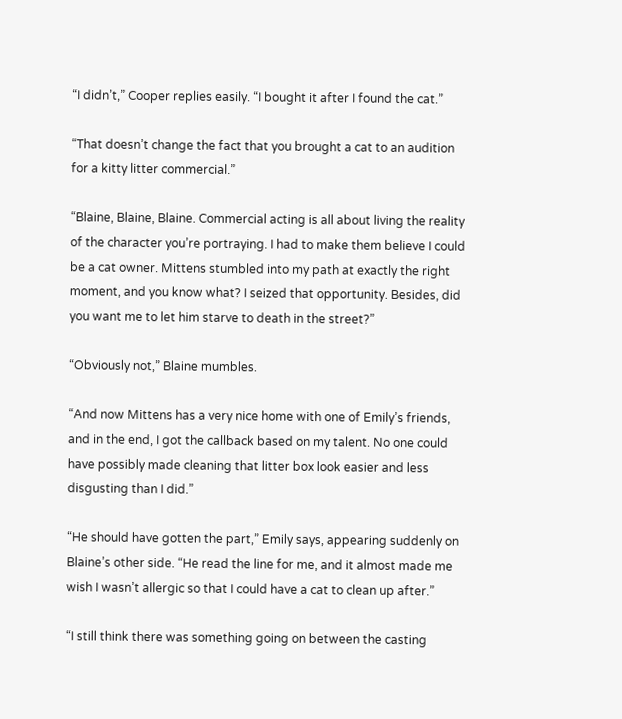“I didn’t,” Cooper replies easily. “I bought it after I found the cat.”

“That doesn’t change the fact that you brought a cat to an audition for a kitty litter commercial.”

“Blaine, Blaine, Blaine. Commercial acting is all about living the reality of the character you’re portraying. I had to make them believe I could be a cat owner. Mittens stumbled into my path at exactly the right moment, and you know what? I seized that opportunity. Besides, did you want me to let him starve to death in the street?”

“Obviously not,” Blaine mumbles.

“And now Mittens has a very nice home with one of Emily’s friends, and in the end, I got the callback based on my talent. No one could have possibly made cleaning that litter box look easier and less disgusting than I did.”

“He should have gotten the part,” Emily says, appearing suddenly on Blaine’s other side. “He read the line for me, and it almost made me wish I wasn’t allergic so that I could have a cat to clean up after.”

“I still think there was something going on between the casting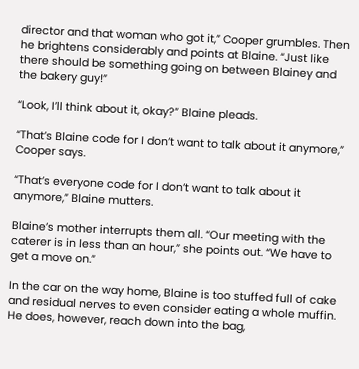director and that woman who got it,” Cooper grumbles. Then he brightens considerably and points at Blaine. “Just like there should be something going on between Blainey and the bakery guy!”

“Look, I’ll think about it, okay?” Blaine pleads.

“That’s Blaine code for I don’t want to talk about it anymore,” Cooper says.

“That’s everyone code for I don’t want to talk about it anymore,” Blaine mutters.

Blaine’s mother interrupts them all. “Our meeting with the caterer is in less than an hour,” she points out. “We have to get a move on.”

In the car on the way home, Blaine is too stuffed full of cake and residual nerves to even consider eating a whole muffin. He does, however, reach down into the bag,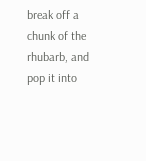break off a chunk of the rhubarb, and pop it into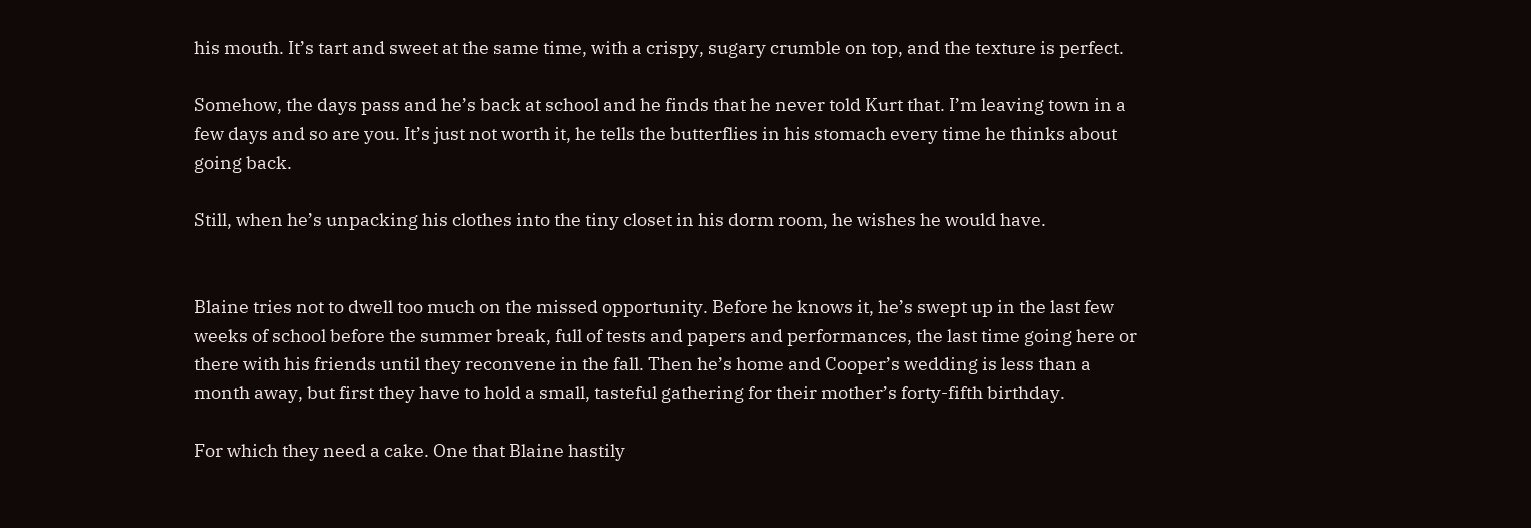his mouth. It’s tart and sweet at the same time, with a crispy, sugary crumble on top, and the texture is perfect.

Somehow, the days pass and he’s back at school and he finds that he never told Kurt that. I’m leaving town in a few days and so are you. It’s just not worth it, he tells the butterflies in his stomach every time he thinks about going back.

Still, when he’s unpacking his clothes into the tiny closet in his dorm room, he wishes he would have.


Blaine tries not to dwell too much on the missed opportunity. Before he knows it, he’s swept up in the last few weeks of school before the summer break, full of tests and papers and performances, the last time going here or there with his friends until they reconvene in the fall. Then he’s home and Cooper’s wedding is less than a month away, but first they have to hold a small, tasteful gathering for their mother’s forty-fifth birthday.

For which they need a cake. One that Blaine hastily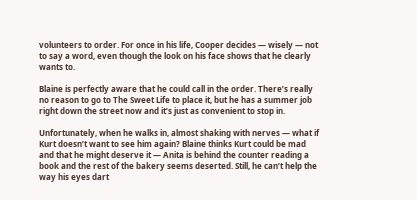volunteers to order. For once in his life, Cooper decides — wisely — not to say a word, even though the look on his face shows that he clearly wants to.

Blaine is perfectly aware that he could call in the order. There’s really no reason to go to The Sweet Life to place it, but he has a summer job right down the street now and it’s just as convenient to stop in.

Unfortunately, when he walks in, almost shaking with nerves — what if Kurt doesn’t want to see him again? Blaine thinks Kurt could be mad and that he might deserve it — Anita is behind the counter reading a book and the rest of the bakery seems deserted. Still, he can’t help the way his eyes dart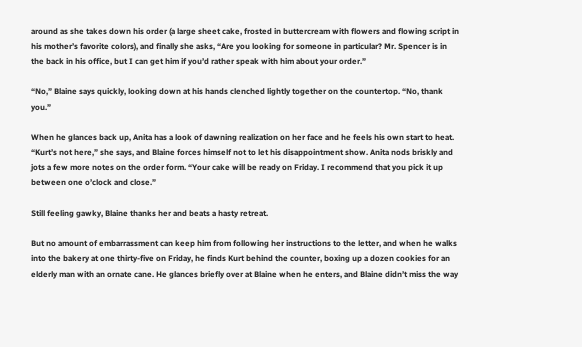around as she takes down his order (a large sheet cake, frosted in buttercream with flowers and flowing script in his mother’s favorite colors), and finally she asks, “Are you looking for someone in particular? Mr. Spencer is in the back in his office, but I can get him if you’d rather speak with him about your order.”

“No,” Blaine says quickly, looking down at his hands clenched lightly together on the countertop. “No, thank you.”

When he glances back up, Anita has a look of dawning realization on her face and he feels his own start to heat. “Kurt’s not here,” she says, and Blaine forces himself not to let his disappointment show. Anita nods briskly and jots a few more notes on the order form. “Your cake will be ready on Friday. I recommend that you pick it up between one o’clock and close.”

Still feeling gawky, Blaine thanks her and beats a hasty retreat.

But no amount of embarrassment can keep him from following her instructions to the letter, and when he walks into the bakery at one thirty-five on Friday, he finds Kurt behind the counter, boxing up a dozen cookies for an elderly man with an ornate cane. He glances briefly over at Blaine when he enters, and Blaine didn’t miss the way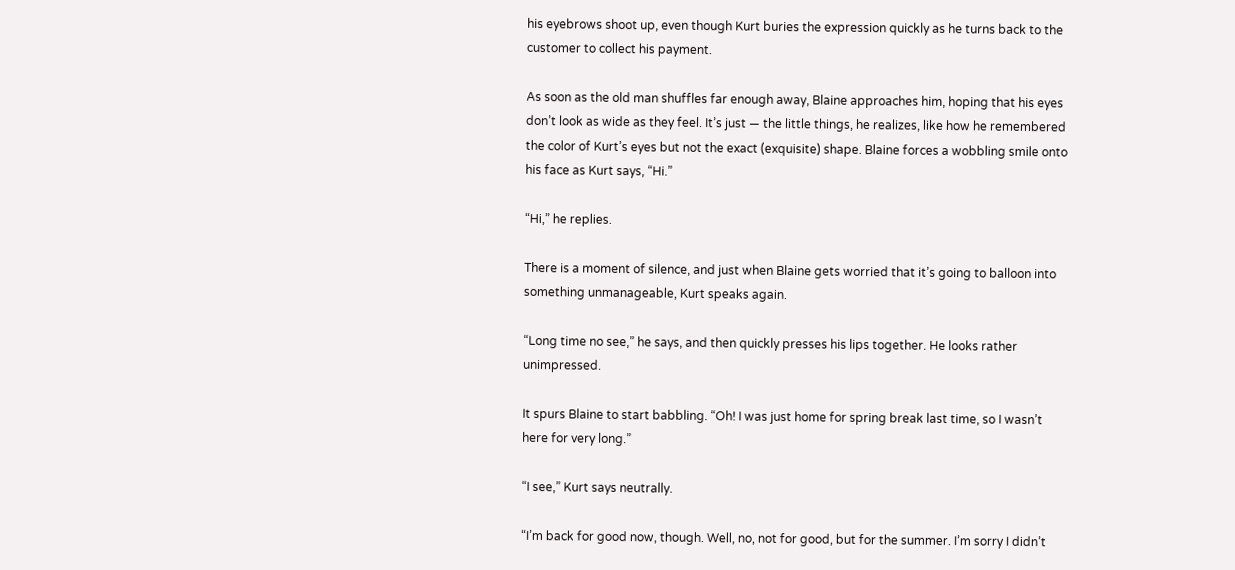his eyebrows shoot up, even though Kurt buries the expression quickly as he turns back to the customer to collect his payment.

As soon as the old man shuffles far enough away, Blaine approaches him, hoping that his eyes don’t look as wide as they feel. It’s just — the little things, he realizes, like how he remembered the color of Kurt’s eyes but not the exact (exquisite) shape. Blaine forces a wobbling smile onto his face as Kurt says, “Hi.”

“Hi,” he replies.

There is a moment of silence, and just when Blaine gets worried that it’s going to balloon into something unmanageable, Kurt speaks again.

“Long time no see,” he says, and then quickly presses his lips together. He looks rather unimpressed.

It spurs Blaine to start babbling. “Oh! I was just home for spring break last time, so I wasn’t here for very long.”

“I see,” Kurt says neutrally.

“I’m back for good now, though. Well, no, not for good, but for the summer. I’m sorry I didn’t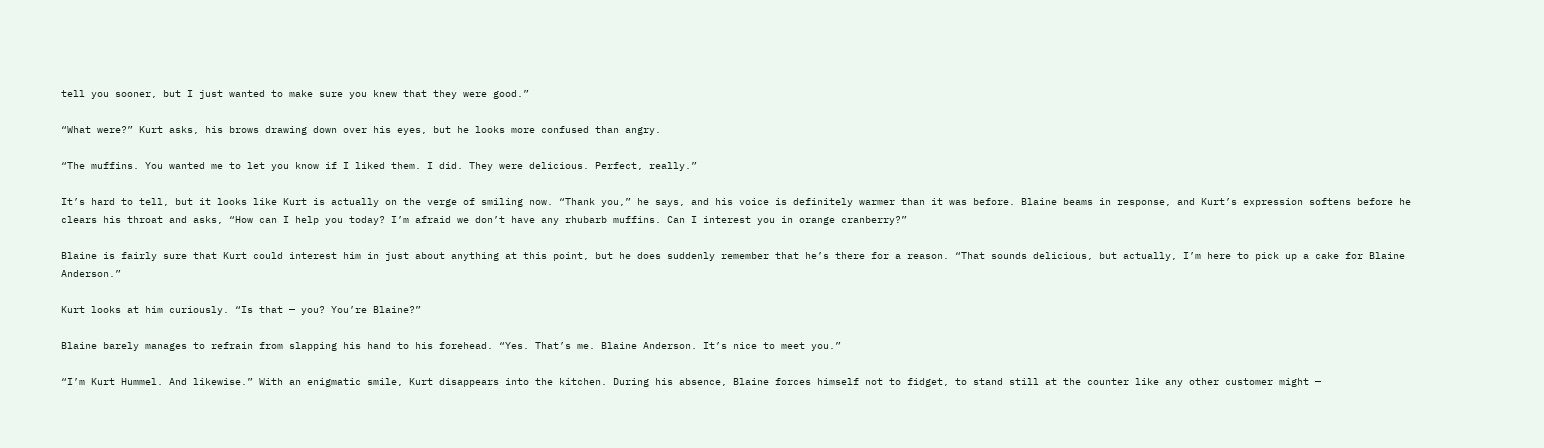tell you sooner, but I just wanted to make sure you knew that they were good.”

“What were?” Kurt asks, his brows drawing down over his eyes, but he looks more confused than angry.

“The muffins. You wanted me to let you know if I liked them. I did. They were delicious. Perfect, really.”

It’s hard to tell, but it looks like Kurt is actually on the verge of smiling now. “Thank you,” he says, and his voice is definitely warmer than it was before. Blaine beams in response, and Kurt’s expression softens before he clears his throat and asks, “How can I help you today? I’m afraid we don’t have any rhubarb muffins. Can I interest you in orange cranberry?”

Blaine is fairly sure that Kurt could interest him in just about anything at this point, but he does suddenly remember that he’s there for a reason. “That sounds delicious, but actually, I’m here to pick up a cake for Blaine Anderson.”

Kurt looks at him curiously. “Is that — you? You’re Blaine?”

Blaine barely manages to refrain from slapping his hand to his forehead. “Yes. That’s me. Blaine Anderson. It’s nice to meet you.”

“I’m Kurt Hummel. And likewise.” With an enigmatic smile, Kurt disappears into the kitchen. During his absence, Blaine forces himself not to fidget, to stand still at the counter like any other customer might —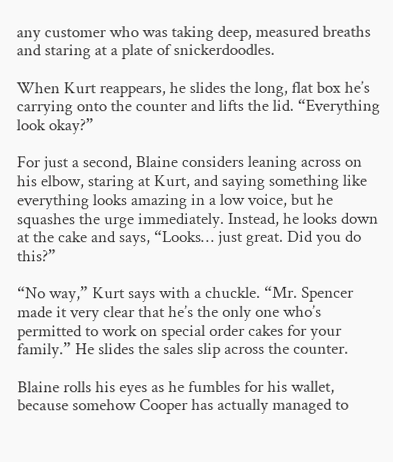any customer who was taking deep, measured breaths and staring at a plate of snickerdoodles.

When Kurt reappears, he slides the long, flat box he’s carrying onto the counter and lifts the lid. “Everything look okay?”

For just a second, Blaine considers leaning across on his elbow, staring at Kurt, and saying something like everything looks amazing in a low voice, but he squashes the urge immediately. Instead, he looks down at the cake and says, “Looks… just great. Did you do this?”

“No way,” Kurt says with a chuckle. “Mr. Spencer made it very clear that he’s the only one who’s permitted to work on special order cakes for your family.” He slides the sales slip across the counter.

Blaine rolls his eyes as he fumbles for his wallet, because somehow Cooper has actually managed to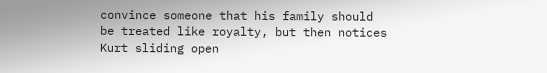convince someone that his family should be treated like royalty, but then notices Kurt sliding open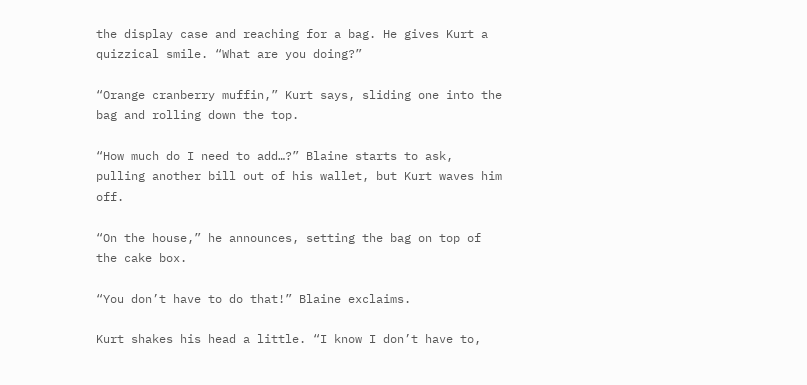the display case and reaching for a bag. He gives Kurt a quizzical smile. “What are you doing?”

“Orange cranberry muffin,” Kurt says, sliding one into the bag and rolling down the top.

“How much do I need to add…?” Blaine starts to ask, pulling another bill out of his wallet, but Kurt waves him off.

“On the house,” he announces, setting the bag on top of the cake box.

“You don’t have to do that!” Blaine exclaims.

Kurt shakes his head a little. “I know I don’t have to,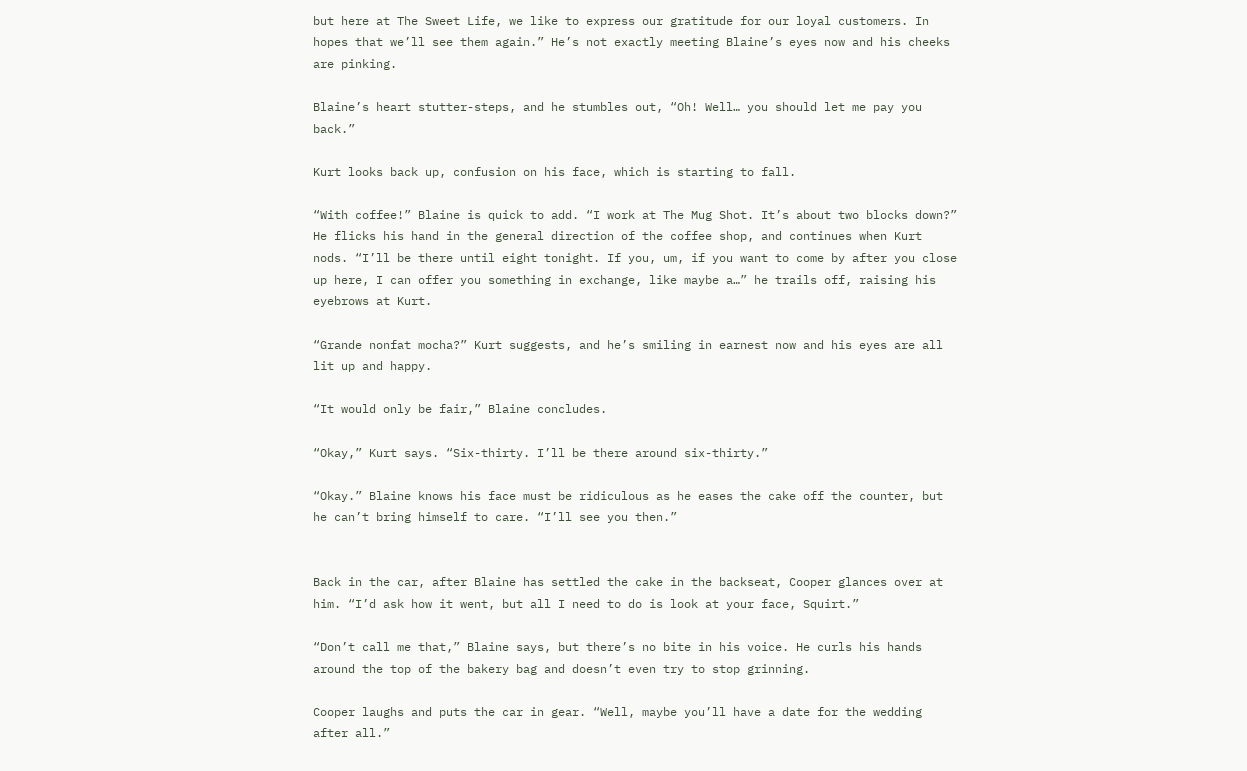but here at The Sweet Life, we like to express our gratitude for our loyal customers. In hopes that we’ll see them again.” He’s not exactly meeting Blaine’s eyes now and his cheeks are pinking.

Blaine’s heart stutter-steps, and he stumbles out, “Oh! Well… you should let me pay you back.”

Kurt looks back up, confusion on his face, which is starting to fall.

“With coffee!” Blaine is quick to add. “I work at The Mug Shot. It’s about two blocks down?” He flicks his hand in the general direction of the coffee shop, and continues when Kurt nods. “I’ll be there until eight tonight. If you, um, if you want to come by after you close up here, I can offer you something in exchange, like maybe a…” he trails off, raising his eyebrows at Kurt.

“Grande nonfat mocha?” Kurt suggests, and he’s smiling in earnest now and his eyes are all lit up and happy.

“It would only be fair,” Blaine concludes.

“Okay,” Kurt says. “Six-thirty. I’ll be there around six-thirty.”

“Okay.” Blaine knows his face must be ridiculous as he eases the cake off the counter, but he can’t bring himself to care. “I’ll see you then.”


Back in the car, after Blaine has settled the cake in the backseat, Cooper glances over at him. “I’d ask how it went, but all I need to do is look at your face, Squirt.”

“Don’t call me that,” Blaine says, but there’s no bite in his voice. He curls his hands around the top of the bakery bag and doesn’t even try to stop grinning.

Cooper laughs and puts the car in gear. “Well, maybe you’ll have a date for the wedding after all.”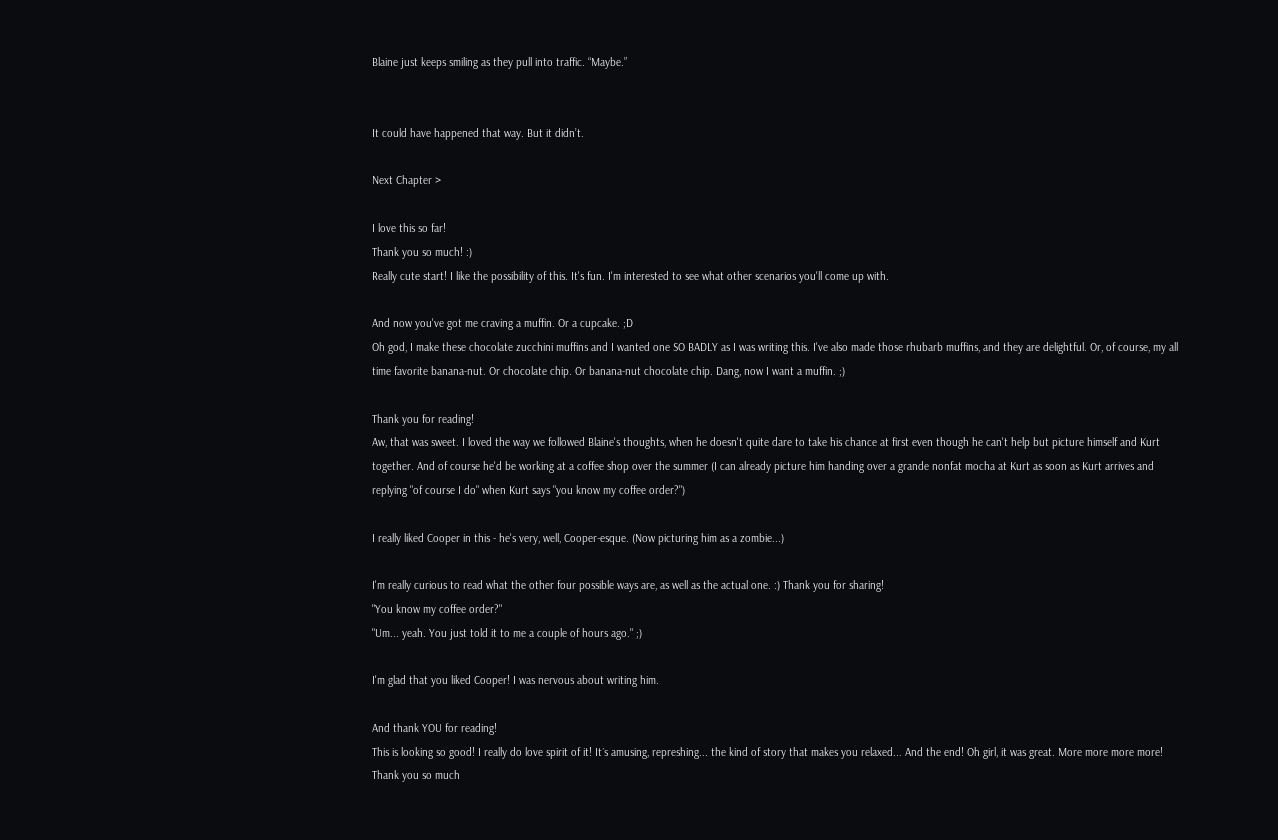Blaine just keeps smiling as they pull into traffic. “Maybe.”


It could have happened that way. But it didn’t.

Next Chapter >

I love this so far!
Thank you so much! :)
Really cute start! I like the possibility of this. It's fun. I'm interested to see what other scenarios you'll come up with.

And now you've got me craving a muffin. Or a cupcake. ;D
Oh god, I make these chocolate zucchini muffins and I wanted one SO BADLY as I was writing this. I've also made those rhubarb muffins, and they are delightful. Or, of course, my all time favorite banana-nut. Or chocolate chip. Or banana-nut chocolate chip. Dang, now I want a muffin. ;)

Thank you for reading!
Aw, that was sweet. I loved the way we followed Blaine's thoughts, when he doesn't quite dare to take his chance at first even though he can't help but picture himself and Kurt together. And of course he'd be working at a coffee shop over the summer (I can already picture him handing over a grande nonfat mocha at Kurt as soon as Kurt arrives and replying "of course I do" when Kurt says "you know my coffee order?")

I really liked Cooper in this - he's very, well, Cooper-esque. (Now picturing him as a zombie...)

I'm really curious to read what the other four possible ways are, as well as the actual one. :) Thank you for sharing!
"You know my coffee order?"
"Um... yeah. You just told it to me a couple of hours ago." ;)

I'm glad that you liked Cooper! I was nervous about writing him.

And thank YOU for reading!
This is looking so good! I really do love spirit of it! It´s amusing, represhing... the kind of story that makes you relaxed... And the end! Oh girl, it was great. More more more more!
Thank you so much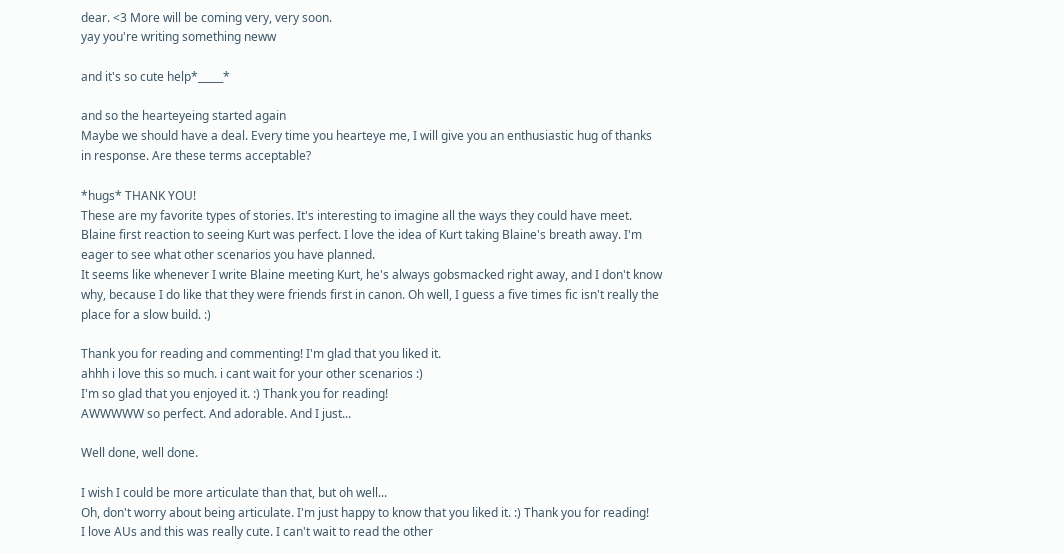dear. <3 More will be coming very, very soon.
yay you're writing something neww

and it's so cute help*_____*

and so the hearteyeing started again
Maybe we should have a deal. Every time you hearteye me, I will give you an enthusiastic hug of thanks in response. Are these terms acceptable?

*hugs* THANK YOU!
These are my favorite types of stories. It's interesting to imagine all the ways they could have meet. Blaine first reaction to seeing Kurt was perfect. I love the idea of Kurt taking Blaine's breath away. I'm eager to see what other scenarios you have planned.
It seems like whenever I write Blaine meeting Kurt, he's always gobsmacked right away, and I don't know why, because I do like that they were friends first in canon. Oh well, I guess a five times fic isn't really the place for a slow build. :)

Thank you for reading and commenting! I'm glad that you liked it.
ahhh i love this so much. i cant wait for your other scenarios :)
I'm so glad that you enjoyed it. :) Thank you for reading!
AWWWWW so perfect. And adorable. And I just...

Well done, well done.

I wish I could be more articulate than that, but oh well...
Oh, don't worry about being articulate. I'm just happy to know that you liked it. :) Thank you for reading!
I love AUs and this was really cute. I can't wait to read the other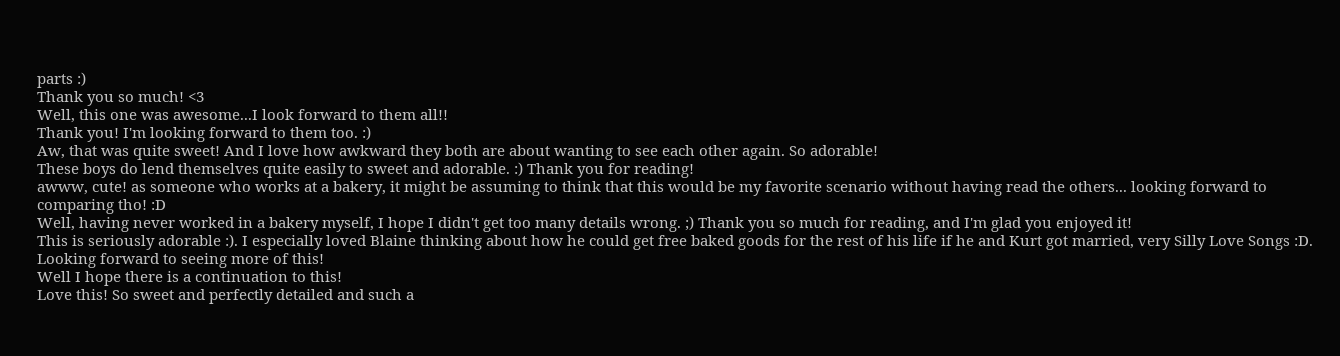parts :)
Thank you so much! <3
Well, this one was awesome...I look forward to them all!!
Thank you! I'm looking forward to them too. :)
Aw, that was quite sweet! And I love how awkward they both are about wanting to see each other again. So adorable!
These boys do lend themselves quite easily to sweet and adorable. :) Thank you for reading!
awww, cute! as someone who works at a bakery, it might be assuming to think that this would be my favorite scenario without having read the others... looking forward to comparing tho! :D
Well, having never worked in a bakery myself, I hope I didn't get too many details wrong. ;) Thank you so much for reading, and I'm glad you enjoyed it!
This is seriously adorable :). I especially loved Blaine thinking about how he could get free baked goods for the rest of his life if he and Kurt got married, very Silly Love Songs :D. Looking forward to seeing more of this!
Well I hope there is a continuation to this!
Love this! So sweet and perfectly detailed and such a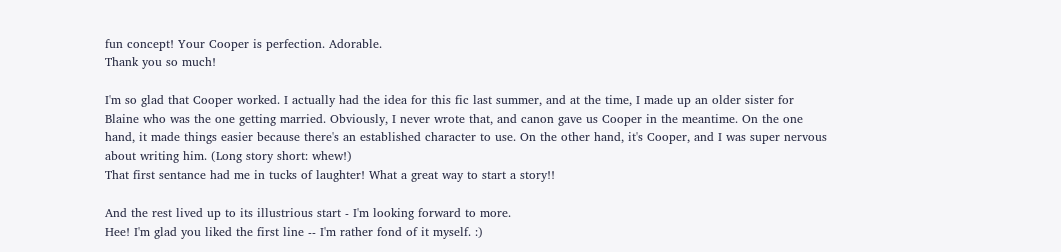fun concept! Your Cooper is perfection. Adorable.
Thank you so much!

I'm so glad that Cooper worked. I actually had the idea for this fic last summer, and at the time, I made up an older sister for Blaine who was the one getting married. Obviously, I never wrote that, and canon gave us Cooper in the meantime. On the one hand, it made things easier because there's an established character to use. On the other hand, it's Cooper, and I was super nervous about writing him. (Long story short: whew!)
That first sentance had me in tucks of laughter! What a great way to start a story!!

And the rest lived up to its illustrious start - I'm looking forward to more.
Hee! I'm glad you liked the first line -- I'm rather fond of it myself. :)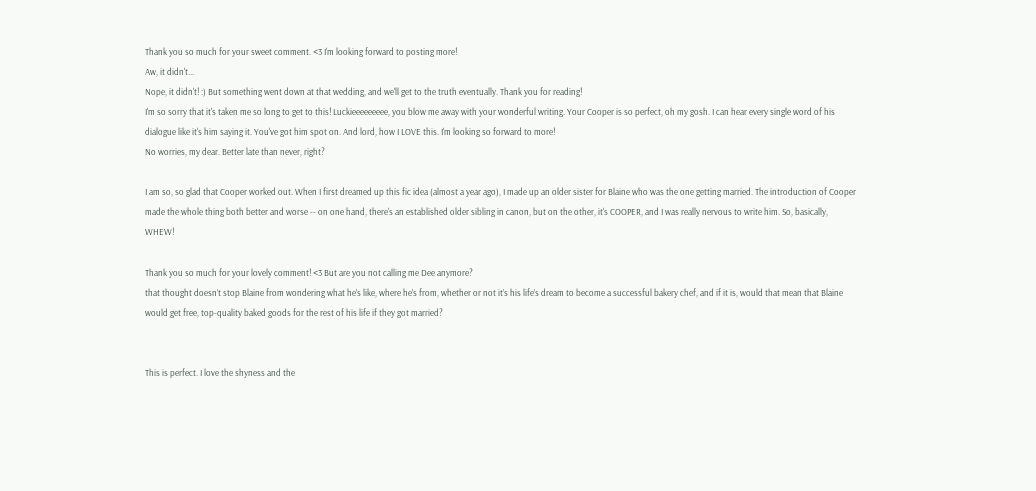Thank you so much for your sweet comment. <3 I'm looking forward to posting more!
Aw, it didn't...
Nope, it didn't! :) But something went down at that wedding, and we'll get to the truth eventually. Thank you for reading!
I'm so sorry that it's taken me so long to get to this! Luckieeeeeeeee, you blow me away with your wonderful writing. Your Cooper is so perfect, oh my gosh. I can hear every single word of his dialogue like it's him saying it. You've got him spot on. And lord, how I LOVE this. I'm looking so forward to more!
No worries, my dear. Better late than never, right?

I am so, so glad that Cooper worked out. When I first dreamed up this fic idea (almost a year ago), I made up an older sister for Blaine who was the one getting married. The introduction of Cooper made the whole thing both better and worse -- on one hand, there's an established older sibling in canon, but on the other, it's COOPER, and I was really nervous to write him. So, basically, WHEW!

Thank you so much for your lovely comment! <3 But are you not calling me Dee anymore?
that thought doesn’t stop Blaine from wondering what he’s like, where he’s from, whether or not it’s his life’s dream to become a successful bakery chef, and if it is, would that mean that Blaine would get free, top-quality baked goods for the rest of his life if they got married?


This is perfect. I love the shyness and the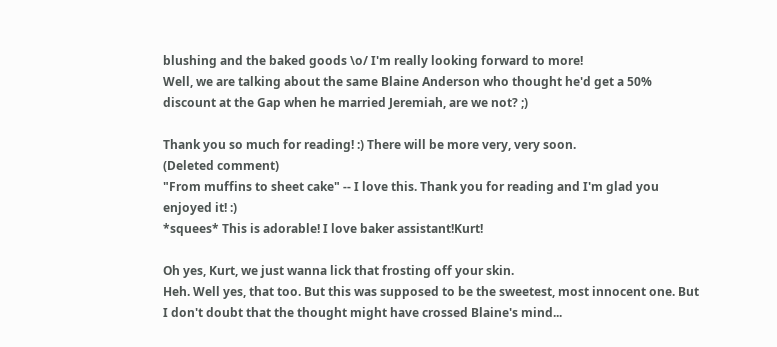blushing and the baked goods \o/ I'm really looking forward to more!
Well, we are talking about the same Blaine Anderson who thought he'd get a 50% discount at the Gap when he married Jeremiah, are we not? ;)

Thank you so much for reading! :) There will be more very, very soon.
(Deleted comment)
"From muffins to sheet cake" -- I love this. Thank you for reading and I'm glad you enjoyed it! :)
*squees* This is adorable! I love baker assistant!Kurt!

Oh yes, Kurt, we just wanna lick that frosting off your skin.
Heh. Well yes, that too. But this was supposed to be the sweetest, most innocent one. But I don't doubt that the thought might have crossed Blaine's mind...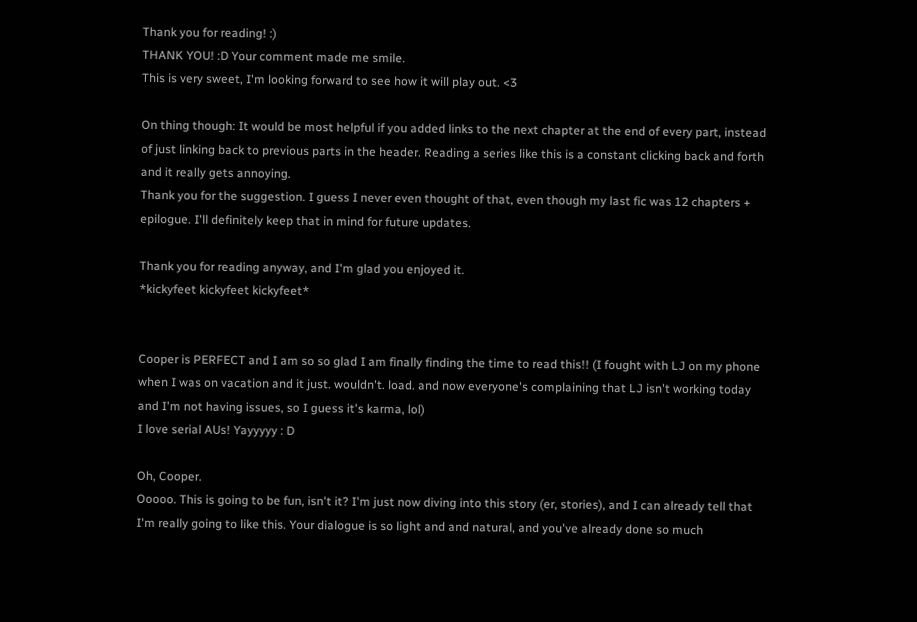Thank you for reading! :)
THANK YOU! :D Your comment made me smile.
This is very sweet, I'm looking forward to see how it will play out. <3

On thing though: It would be most helpful if you added links to the next chapter at the end of every part, instead of just linking back to previous parts in the header. Reading a series like this is a constant clicking back and forth and it really gets annoying.
Thank you for the suggestion. I guess I never even thought of that, even though my last fic was 12 chapters + epilogue. I'll definitely keep that in mind for future updates.

Thank you for reading anyway, and I'm glad you enjoyed it.
*kickyfeet kickyfeet kickyfeet*


Cooper is PERFECT and I am so so glad I am finally finding the time to read this!! (I fought with LJ on my phone when I was on vacation and it just. wouldn't. load. and now everyone's complaining that LJ isn't working today and I'm not having issues, so I guess it's karma, lol)
I love serial AUs! Yayyyyy : D

Oh, Cooper.
Ooooo. This is going to be fun, isn't it? I'm just now diving into this story (er, stories), and I can already tell that I'm really going to like this. Your dialogue is so light and and natural, and you've already done so much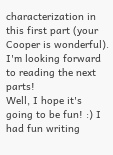characterization in this first part (your Cooper is wonderful). I'm looking forward to reading the next parts!
Well, I hope it's going to be fun! :) I had fun writing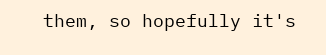them, so hopefully it's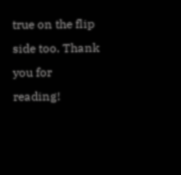true on the flip side too. Thank you for reading!